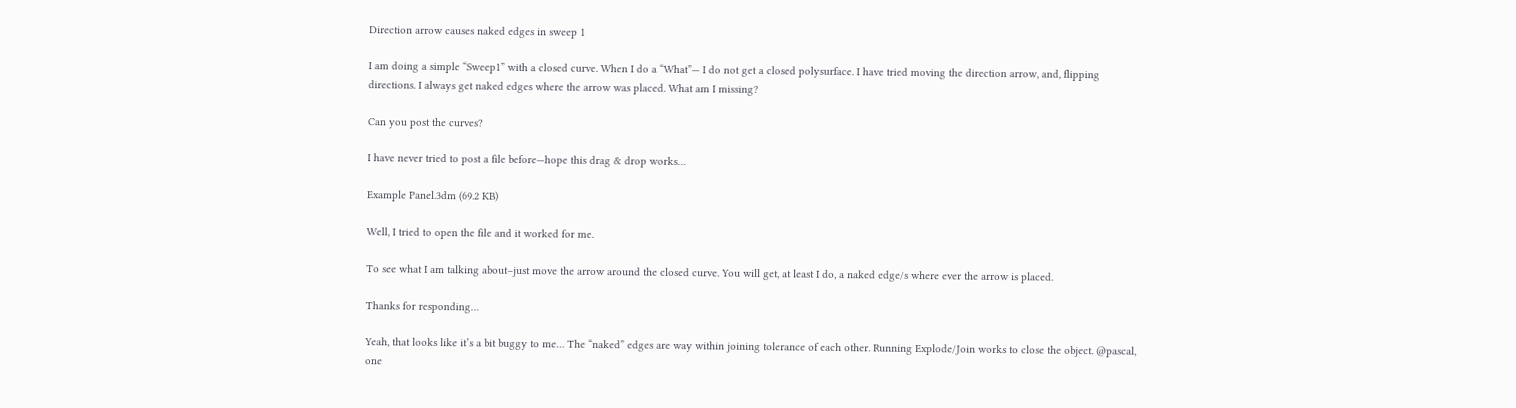Direction arrow causes naked edges in sweep 1

I am doing a simple “Sweep1” with a closed curve. When I do a “What”— I do not get a closed polysurface. I have tried moving the direction arrow, and, flipping directions. I always get naked edges where the arrow was placed. What am I missing?

Can you post the curves?

I have never tried to post a file before—hope this drag & drop works…

Example Panel.3dm (69.2 KB)

Well, I tried to open the file and it worked for me.

To see what I am talking about–just move the arrow around the closed curve. You will get, at least I do, a naked edge/s where ever the arrow is placed.

Thanks for responding…

Yeah, that looks like it’s a bit buggy to me… The “naked” edges are way within joining tolerance of each other. Running Explode/Join works to close the object. @pascal, one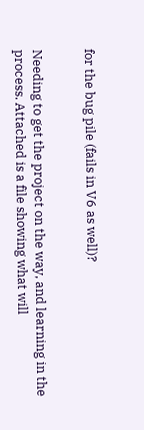for the bug pile (fails in V6 as well)?


Needing to get the project on the way, and learning in the process. Attached is a file showing what will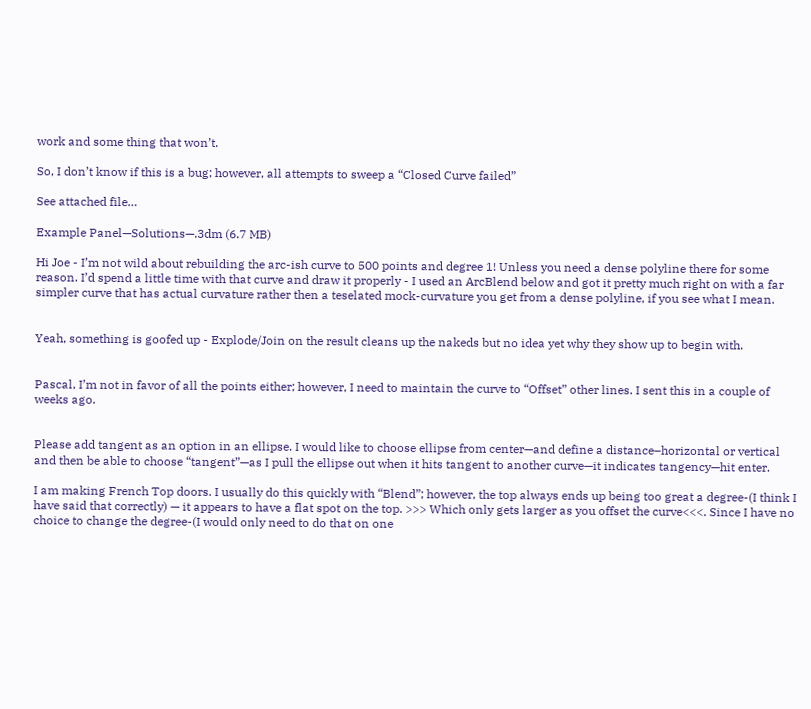work and some thing that won’t.

So, I don’t know if this is a bug; however, all attempts to sweep a “Closed Curve failed”

See attached file…

Example Panel—Solutions—.3dm (6.7 MB)

Hi Joe - I’m not wild about rebuilding the arc-ish curve to 500 points and degree 1! Unless you need a dense polyline there for some reason. I’d spend a little time with that curve and draw it properly - I used an ArcBlend below and got it pretty much right on with a far simpler curve that has actual curvature rather then a teselated mock-curvature you get from a dense polyline, if you see what I mean.


Yeah, something is goofed up - Explode/Join on the result cleans up the nakeds but no idea yet why they show up to begin with.


Pascal, I’m not in favor of all the points either; however, I need to maintain the curve to “Offset” other lines. I sent this in a couple of weeks ago.


Please add tangent as an option in an ellipse. I would like to choose ellipse from center—and define a distance–horizontal or vertical and then be able to choose “tangent”—as I pull the ellipse out when it hits tangent to another curve—it indicates tangency—hit enter.

I am making French Top doors. I usually do this quickly with “Blend”; however, the top always ends up being too great a degree-(I think I have said that correctly) — it appears to have a flat spot on the top. >>> Which only gets larger as you offset the curve<<<. Since I have no choice to change the degree-(I would only need to do that on one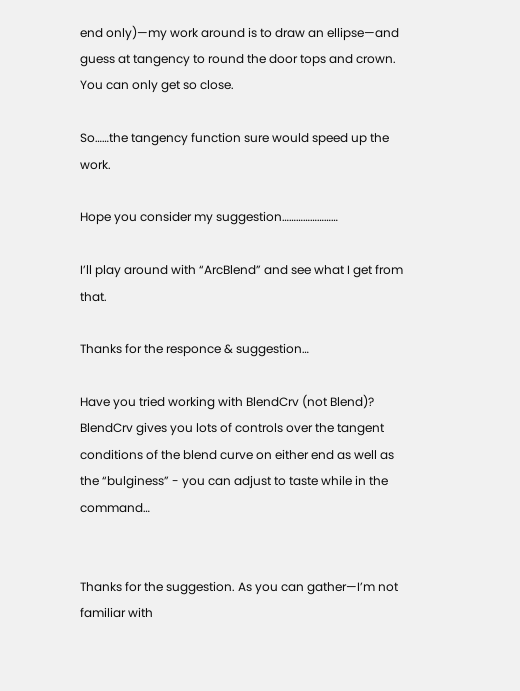end only)—my work around is to draw an ellipse—and guess at tangency to round the door tops and crown. You can only get so close.

So……the tangency function sure would speed up the work.

Hope you consider my suggestion……………………

I’ll play around with “ArcBlend” and see what I get from that.

Thanks for the responce & suggestion…

Have you tried working with BlendCrv (not Blend)? BlendCrv gives you lots of controls over the tangent conditions of the blend curve on either end as well as the “bulginess” - you can adjust to taste while in the command…


Thanks for the suggestion. As you can gather—I’m not familiar with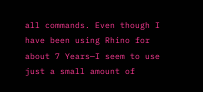all commands. Even though I have been using Rhino for about 7 Years—I seem to use just a small amount of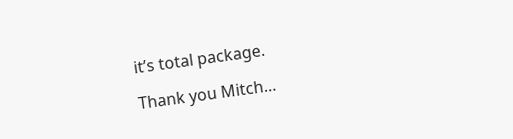it’s total package.

Thank you Mitch…